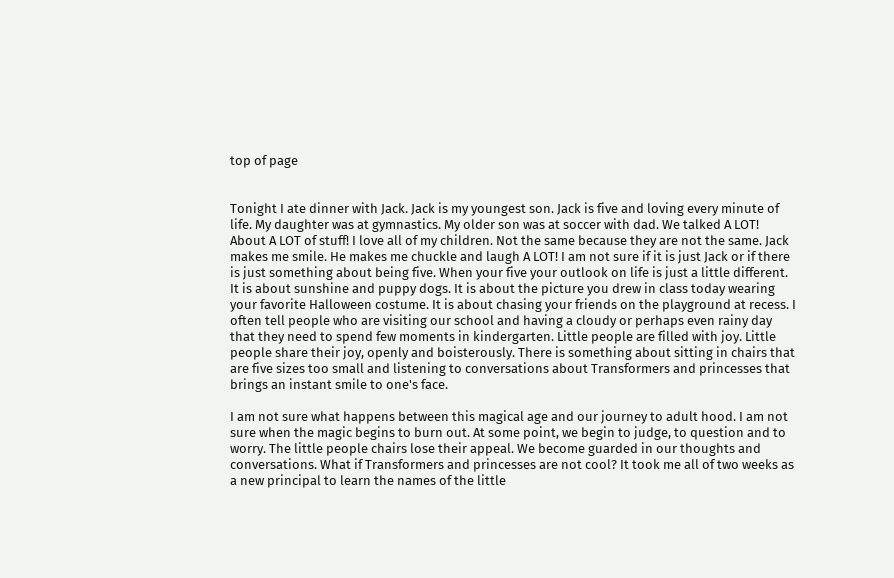top of page


Tonight I ate dinner with Jack. Jack is my youngest son. Jack is five and loving every minute of life. My daughter was at gymnastics. My older son was at soccer with dad. We talked A LOT! About A LOT of stuff! I love all of my children. Not the same because they are not the same. Jack makes me smile. He makes me chuckle and laugh A LOT! I am not sure if it is just Jack or if there is just something about being five. When your five your outlook on life is just a little different. It is about sunshine and puppy dogs. It is about the picture you drew in class today wearing your favorite Halloween costume. It is about chasing your friends on the playground at recess. I often tell people who are visiting our school and having a cloudy or perhaps even rainy day that they need to spend few moments in kindergarten. Little people are filled with joy. Little people share their joy, openly and boisterously. There is something about sitting in chairs that are five sizes too small and listening to conversations about Transformers and princesses that brings an instant smile to one's face.

I am not sure what happens between this magical age and our journey to adult hood. I am not sure when the magic begins to burn out. At some point, we begin to judge, to question and to worry. The little people chairs lose their appeal. We become guarded in our thoughts and conversations. What if Transformers and princesses are not cool? It took me all of two weeks as a new principal to learn the names of the little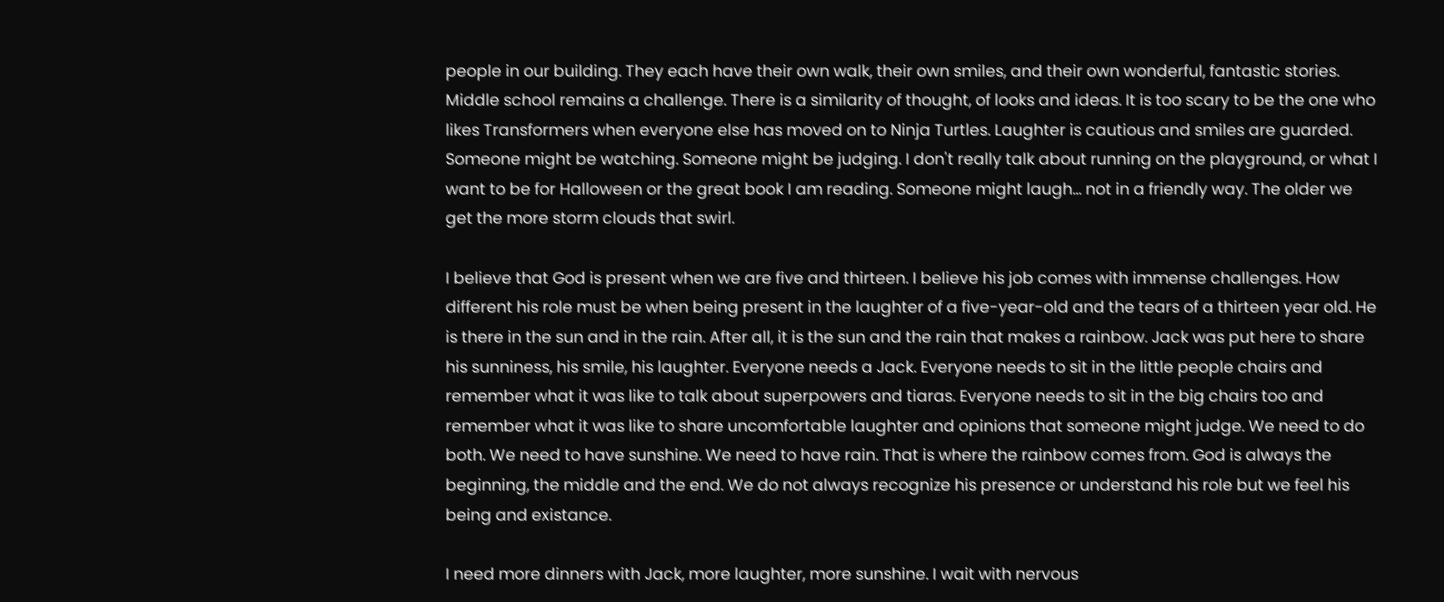people in our building. They each have their own walk, their own smiles, and their own wonderful, fantastic stories. Middle school remains a challenge. There is a similarity of thought, of looks and ideas. It is too scary to be the one who likes Transformers when everyone else has moved on to Ninja Turtles. Laughter is cautious and smiles are guarded. Someone might be watching. Someone might be judging. I don't really talk about running on the playground, or what I want to be for Halloween or the great book I am reading. Someone might laugh... not in a friendly way. The older we get the more storm clouds that swirl.

I believe that God is present when we are five and thirteen. I believe his job comes with immense challenges. How different his role must be when being present in the laughter of a five-year-old and the tears of a thirteen year old. He is there in the sun and in the rain. After all, it is the sun and the rain that makes a rainbow. Jack was put here to share his sunniness, his smile, his laughter. Everyone needs a Jack. Everyone needs to sit in the little people chairs and remember what it was like to talk about superpowers and tiaras. Everyone needs to sit in the big chairs too and remember what it was like to share uncomfortable laughter and opinions that someone might judge. We need to do both. We need to have sunshine. We need to have rain. That is where the rainbow comes from. God is always the beginning, the middle and the end. We do not always recognize his presence or understand his role but we feel his being and existance.

I need more dinners with Jack, more laughter, more sunshine. I wait with nervous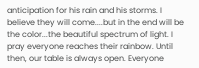anticipation for his rain and his storms. I believe they will come....but in the end will be the color...the beautiful spectrum of light. I pray everyone reaches their rainbow. Until then, our table is always open. Everyone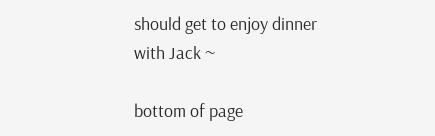should get to enjoy dinner with Jack ~

bottom of page